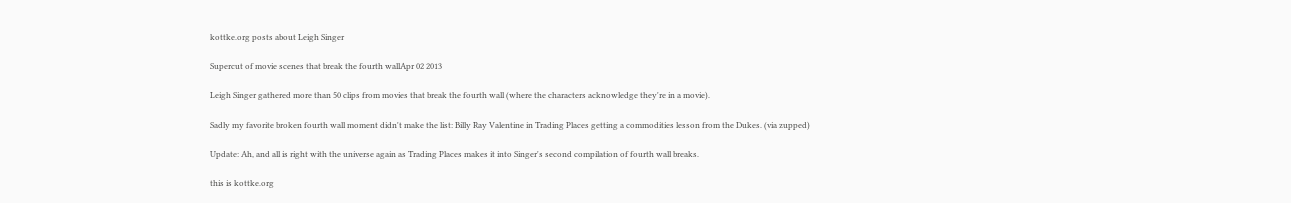kottke.org posts about Leigh Singer

Supercut of movie scenes that break the fourth wallApr 02 2013

Leigh Singer gathered more than 50 clips from movies that break the fourth wall (where the characters acknowledge they're in a movie).

Sadly my favorite broken fourth wall moment didn't make the list: Billy Ray Valentine in Trading Places getting a commodities lesson from the Dukes. (via zupped)

Update: Ah, and all is right with the universe again as Trading Places makes it into Singer's second compilation of fourth wall breaks.

this is kottke.org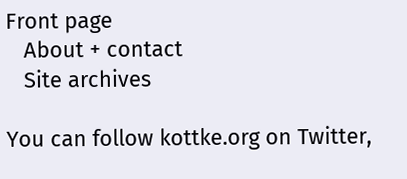Front page
   About + contact
   Site archives

You can follow kottke.org on Twitter,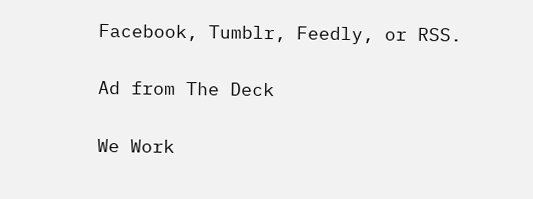Facebook, Tumblr, Feedly, or RSS.

Ad from The Deck

We Work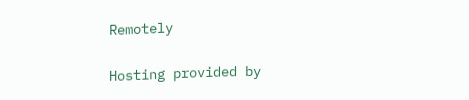Remotely


Hosting provided by